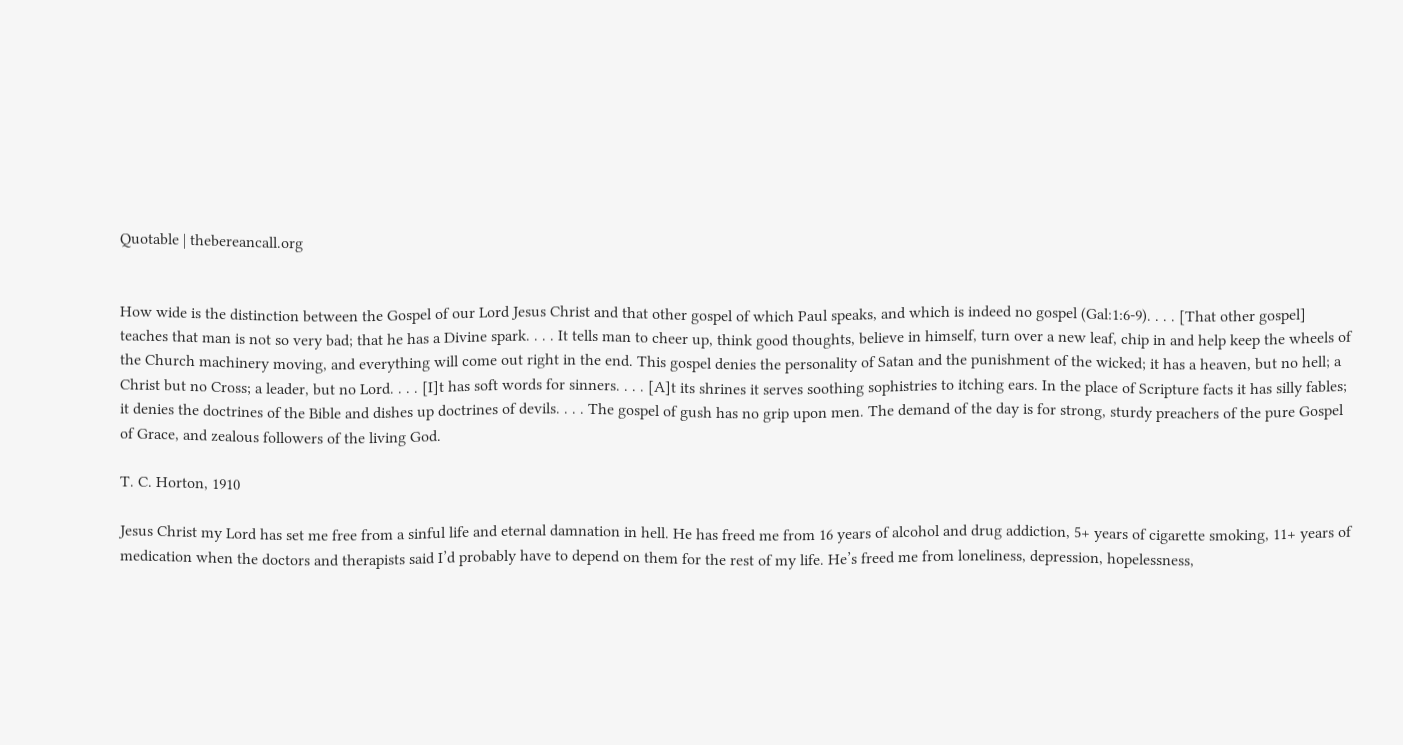Quotable | thebereancall.org


How wide is the distinction between the Gospel of our Lord Jesus Christ and that other gospel of which Paul speaks, and which is indeed no gospel (Gal:1:6-9). . . . [That other gospel] teaches that man is not so very bad; that he has a Divine spark. . . . It tells man to cheer up, think good thoughts, believe in himself, turn over a new leaf, chip in and help keep the wheels of the Church machinery moving, and everything will come out right in the end. This gospel denies the personality of Satan and the punishment of the wicked; it has a heaven, but no hell; a Christ but no Cross; a leader, but no Lord. . . . [I]t has soft words for sinners. . . . [A]t its shrines it serves soothing sophistries to itching ears. In the place of Scripture facts it has silly fables; it denies the doctrines of the Bible and dishes up doctrines of devils. . . . The gospel of gush has no grip upon men. The demand of the day is for strong, sturdy preachers of the pure Gospel of Grace, and zealous followers of the living God.

T. C. Horton, 1910

Jesus Christ my Lord has set me free from a sinful life and eternal damnation in hell. He has freed me from 16 years of alcohol and drug addiction, 5+ years of cigarette smoking, 11+ years of medication when the doctors and therapists said I’d probably have to depend on them for the rest of my life. He’s freed me from loneliness, depression, hopelessness,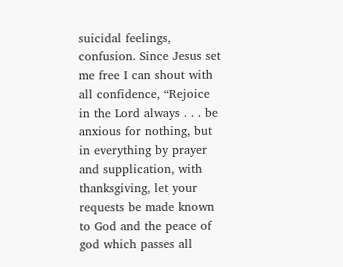suicidal feelings, confusion. Since Jesus set me free I can shout with all confidence, “Rejoice in the Lord always . . . be anxious for nothing, but in everything by prayer and supplication, with thanksgiving, let your requests be made known to God and the peace of god which passes all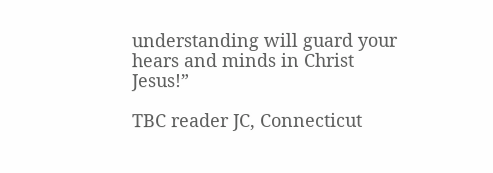understanding will guard your hears and minds in Christ Jesus!”

TBC reader JC, Connecticut